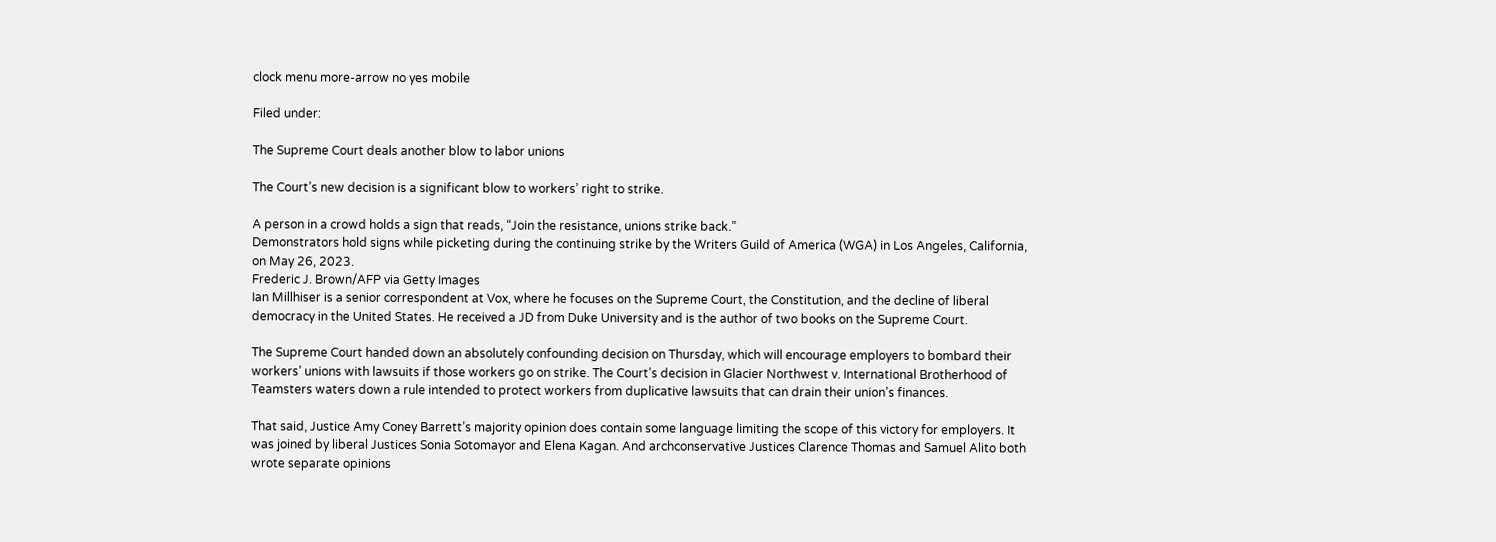clock menu more-arrow no yes mobile

Filed under:

The Supreme Court deals another blow to labor unions

The Court’s new decision is a significant blow to workers’ right to strike.

A person in a crowd holds a sign that reads, “Join the resistance, unions strike back.”
Demonstrators hold signs while picketing during the continuing strike by the Writers Guild of America (WGA) in Los Angeles, California, on May 26, 2023.
Frederic J. Brown/AFP via Getty Images
Ian Millhiser is a senior correspondent at Vox, where he focuses on the Supreme Court, the Constitution, and the decline of liberal democracy in the United States. He received a JD from Duke University and is the author of two books on the Supreme Court.

The Supreme Court handed down an absolutely confounding decision on Thursday, which will encourage employers to bombard their workers’ unions with lawsuits if those workers go on strike. The Court’s decision in Glacier Northwest v. International Brotherhood of Teamsters waters down a rule intended to protect workers from duplicative lawsuits that can drain their union’s finances.

That said, Justice Amy Coney Barrett’s majority opinion does contain some language limiting the scope of this victory for employers. It was joined by liberal Justices Sonia Sotomayor and Elena Kagan. And archconservative Justices Clarence Thomas and Samuel Alito both wrote separate opinions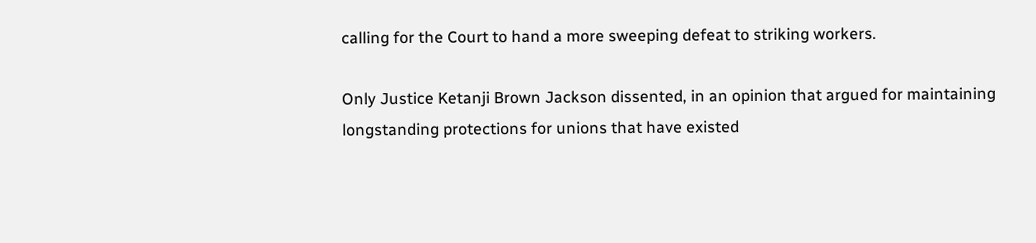calling for the Court to hand a more sweeping defeat to striking workers.

Only Justice Ketanji Brown Jackson dissented, in an opinion that argued for maintaining longstanding protections for unions that have existed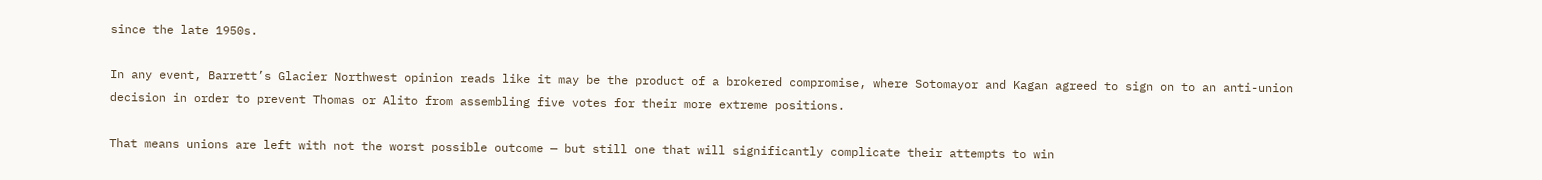since the late 1950s.

In any event, Barrett’s Glacier Northwest opinion reads like it may be the product of a brokered compromise, where Sotomayor and Kagan agreed to sign on to an anti-union decision in order to prevent Thomas or Alito from assembling five votes for their more extreme positions.

That means unions are left with not the worst possible outcome — but still one that will significantly complicate their attempts to win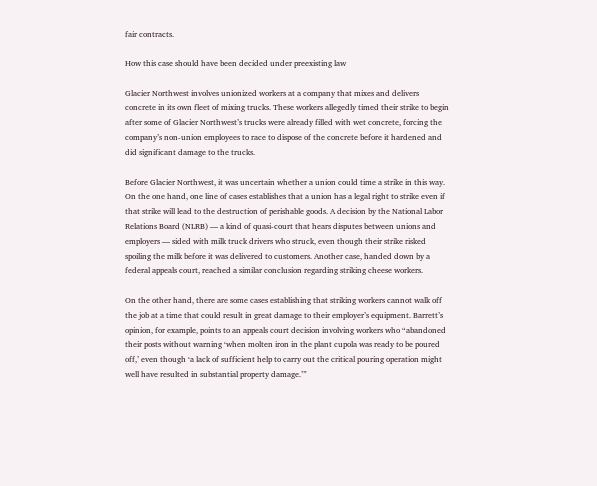fair contracts.

How this case should have been decided under preexisting law

Glacier Northwest involves unionized workers at a company that mixes and delivers concrete in its own fleet of mixing trucks. These workers allegedly timed their strike to begin after some of Glacier Northwest’s trucks were already filled with wet concrete, forcing the company’s non-union employees to race to dispose of the concrete before it hardened and did significant damage to the trucks.

Before Glacier Northwest, it was uncertain whether a union could time a strike in this way. On the one hand, one line of cases establishes that a union has a legal right to strike even if that strike will lead to the destruction of perishable goods. A decision by the National Labor Relations Board (NLRB) — a kind of quasi-court that hears disputes between unions and employers — sided with milk truck drivers who struck, even though their strike risked spoiling the milk before it was delivered to customers. Another case, handed down by a federal appeals court, reached a similar conclusion regarding striking cheese workers.

On the other hand, there are some cases establishing that striking workers cannot walk off the job at a time that could result in great damage to their employer’s equipment. Barrett’s opinion, for example, points to an appeals court decision involving workers who “abandoned their posts without warning ‘when molten iron in the plant cupola was ready to be poured off,’ even though ‘a lack of sufficient help to carry out the critical pouring operation might well have resulted in substantial property damage.’”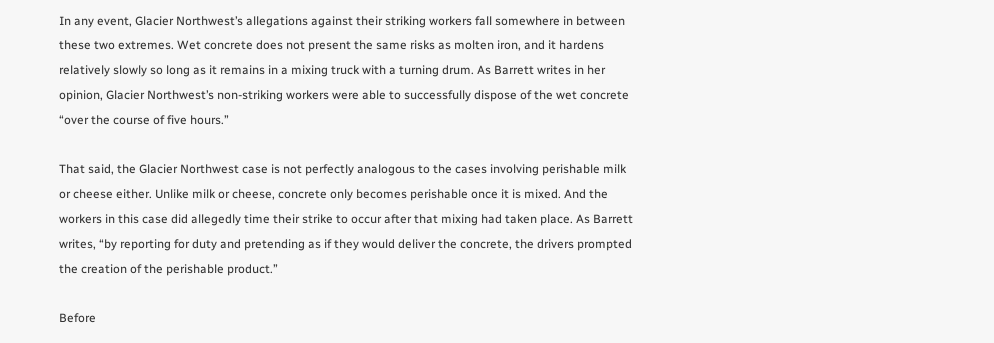In any event, Glacier Northwest’s allegations against their striking workers fall somewhere in between these two extremes. Wet concrete does not present the same risks as molten iron, and it hardens relatively slowly so long as it remains in a mixing truck with a turning drum. As Barrett writes in her opinion, Glacier Northwest’s non-striking workers were able to successfully dispose of the wet concrete “over the course of five hours.”

That said, the Glacier Northwest case is not perfectly analogous to the cases involving perishable milk or cheese either. Unlike milk or cheese, concrete only becomes perishable once it is mixed. And the workers in this case did allegedly time their strike to occur after that mixing had taken place. As Barrett writes, “by reporting for duty and pretending as if they would deliver the concrete, the drivers prompted the creation of the perishable product.”

Before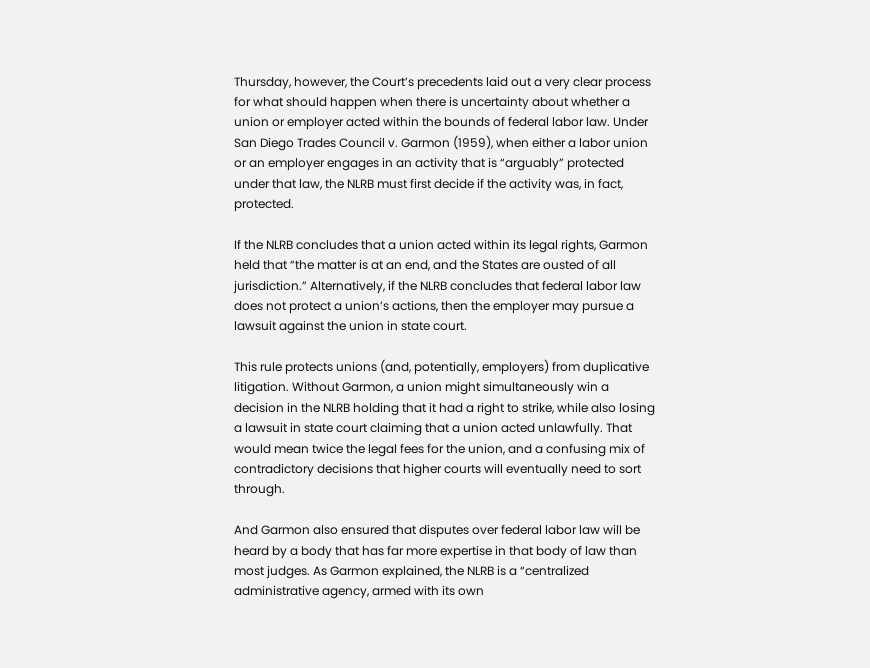Thursday, however, the Court’s precedents laid out a very clear process for what should happen when there is uncertainty about whether a union or employer acted within the bounds of federal labor law. Under San Diego Trades Council v. Garmon (1959), when either a labor union or an employer engages in an activity that is “arguably” protected under that law, the NLRB must first decide if the activity was, in fact, protected.

If the NLRB concludes that a union acted within its legal rights, Garmon held that “the matter is at an end, and the States are ousted of all jurisdiction.” Alternatively, if the NLRB concludes that federal labor law does not protect a union’s actions, then the employer may pursue a lawsuit against the union in state court.

This rule protects unions (and, potentially, employers) from duplicative litigation. Without Garmon, a union might simultaneously win a decision in the NLRB holding that it had a right to strike, while also losing a lawsuit in state court claiming that a union acted unlawfully. That would mean twice the legal fees for the union, and a confusing mix of contradictory decisions that higher courts will eventually need to sort through.

And Garmon also ensured that disputes over federal labor law will be heard by a body that has far more expertise in that body of law than most judges. As Garmon explained, the NLRB is a “centralized administrative agency, armed with its own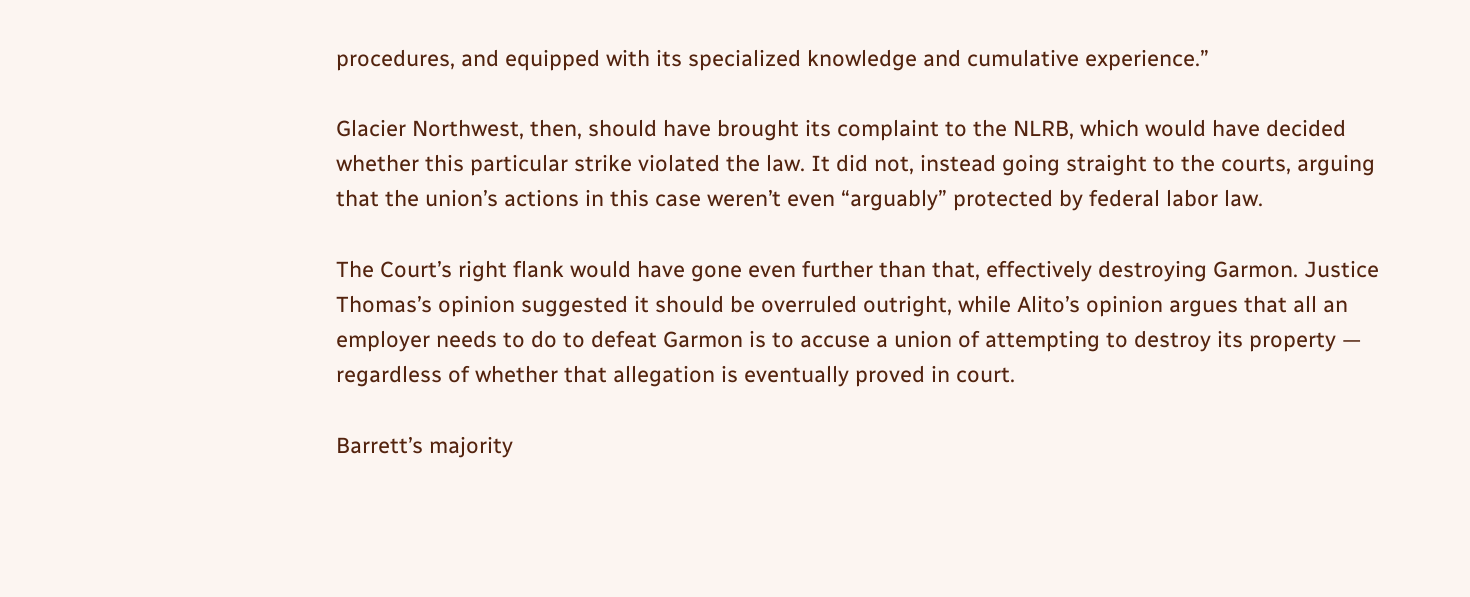procedures, and equipped with its specialized knowledge and cumulative experience.”

Glacier Northwest, then, should have brought its complaint to the NLRB, which would have decided whether this particular strike violated the law. It did not, instead going straight to the courts, arguing that the union’s actions in this case weren’t even “arguably” protected by federal labor law.

The Court’s right flank would have gone even further than that, effectively destroying Garmon. Justice Thomas’s opinion suggested it should be overruled outright, while Alito’s opinion argues that all an employer needs to do to defeat Garmon is to accuse a union of attempting to destroy its property — regardless of whether that allegation is eventually proved in court.

Barrett’s majority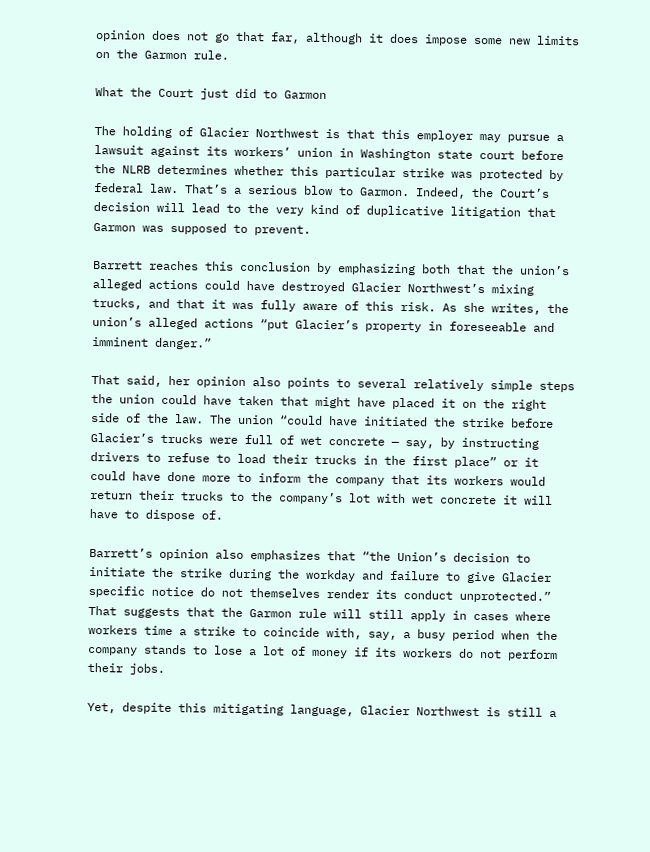opinion does not go that far, although it does impose some new limits on the Garmon rule.

What the Court just did to Garmon

The holding of Glacier Northwest is that this employer may pursue a lawsuit against its workers’ union in Washington state court before the NLRB determines whether this particular strike was protected by federal law. That’s a serious blow to Garmon. Indeed, the Court’s decision will lead to the very kind of duplicative litigation that Garmon was supposed to prevent.

Barrett reaches this conclusion by emphasizing both that the union’s alleged actions could have destroyed Glacier Northwest’s mixing trucks, and that it was fully aware of this risk. As she writes, the union’s alleged actions “put Glacier’s property in foreseeable and imminent danger.”

That said, her opinion also points to several relatively simple steps the union could have taken that might have placed it on the right side of the law. The union “could have initiated the strike before Glacier’s trucks were full of wet concrete — say, by instructing drivers to refuse to load their trucks in the first place” or it could have done more to inform the company that its workers would return their trucks to the company’s lot with wet concrete it will have to dispose of.

Barrett’s opinion also emphasizes that “the Union’s decision to initiate the strike during the workday and failure to give Glacier specific notice do not themselves render its conduct unprotected.” That suggests that the Garmon rule will still apply in cases where workers time a strike to coincide with, say, a busy period when the company stands to lose a lot of money if its workers do not perform their jobs.

Yet, despite this mitigating language, Glacier Northwest is still a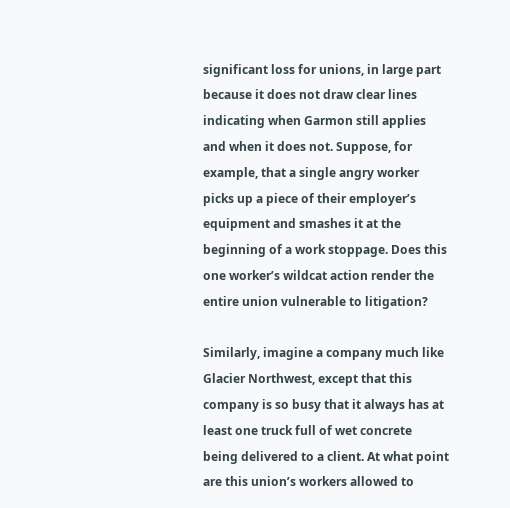significant loss for unions, in large part because it does not draw clear lines indicating when Garmon still applies and when it does not. Suppose, for example, that a single angry worker picks up a piece of their employer’s equipment and smashes it at the beginning of a work stoppage. Does this one worker’s wildcat action render the entire union vulnerable to litigation?

Similarly, imagine a company much like Glacier Northwest, except that this company is so busy that it always has at least one truck full of wet concrete being delivered to a client. At what point are this union’s workers allowed to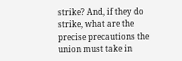strike? And, if they do strike, what are the precise precautions the union must take in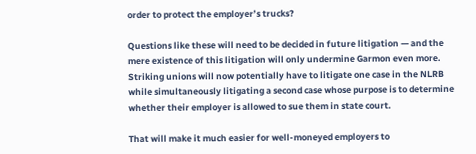order to protect the employer’s trucks?

Questions like these will need to be decided in future litigation — and the mere existence of this litigation will only undermine Garmon even more. Striking unions will now potentially have to litigate one case in the NLRB while simultaneously litigating a second case whose purpose is to determine whether their employer is allowed to sue them in state court.

That will make it much easier for well-moneyed employers to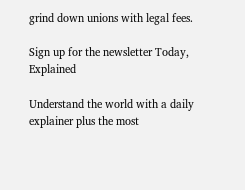grind down unions with legal fees.

Sign up for the newsletter Today, Explained

Understand the world with a daily explainer plus the most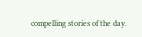compelling stories of the day.